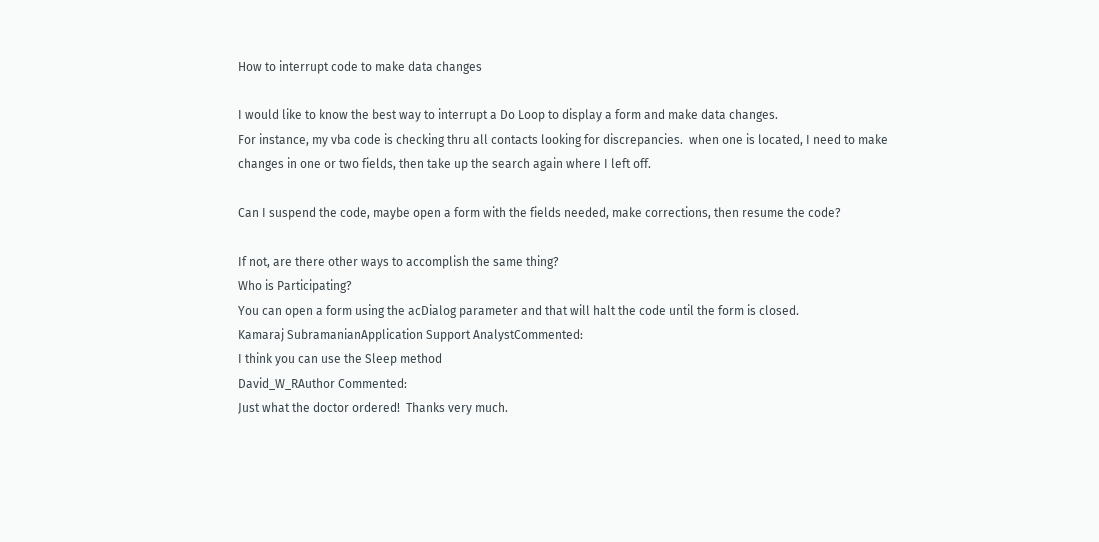How to interrupt code to make data changes

I would like to know the best way to interrupt a Do Loop to display a form and make data changes.
For instance, my vba code is checking thru all contacts looking for discrepancies.  when one is located, I need to make changes in one or two fields, then take up the search again where I left off.

Can I suspend the code, maybe open a form with the fields needed, make corrections, then resume the code?

If not, are there other ways to accomplish the same thing?
Who is Participating?
You can open a form using the acDialog parameter and that will halt the code until the form is closed.
Kamaraj SubramanianApplication Support AnalystCommented:
I think you can use the Sleep method
David_W_RAuthor Commented:
Just what the doctor ordered!  Thanks very much.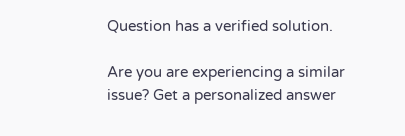Question has a verified solution.

Are you are experiencing a similar issue? Get a personalized answer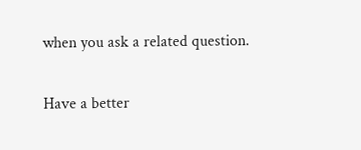when you ask a related question.

Have a better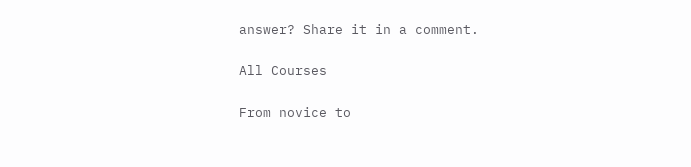answer? Share it in a comment.

All Courses

From novice to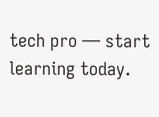tech pro — start learning today.